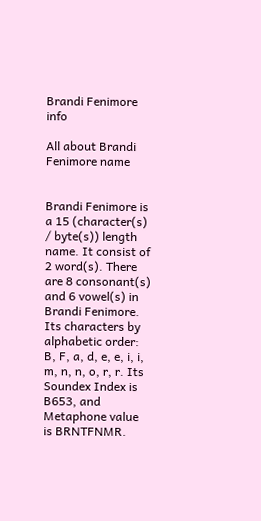Brandi Fenimore info

All about Brandi Fenimore name


Brandi Fenimore is a 15 (character(s) / byte(s)) length name. It consist of 2 word(s). There are 8 consonant(s) and 6 vowel(s) in Brandi Fenimore. Its characters by alphabetic order: B, F, a, d, e, e, i, i, m, n, n, o, r, r. Its Soundex Index is B653, and Metaphone value is BRNTFNMR.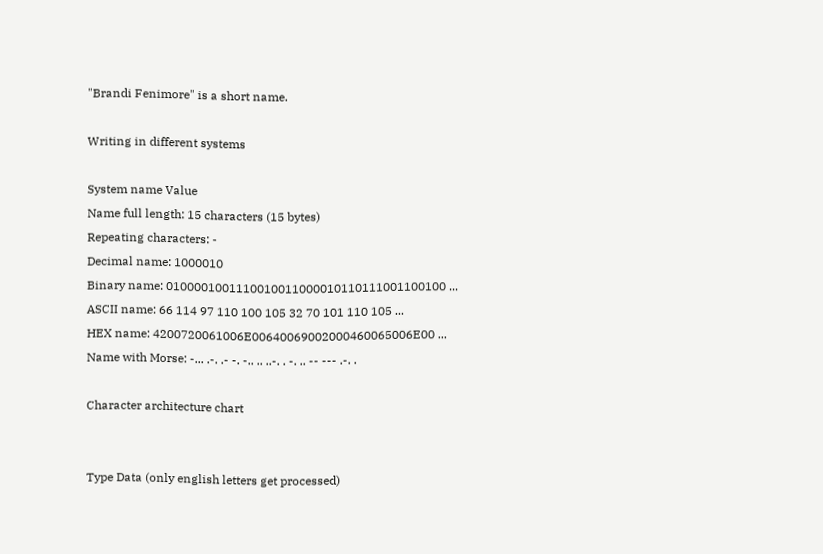"Brandi Fenimore" is a short name.

Writing in different systems

System name Value
Name full length: 15 characters (15 bytes)
Repeating characters: -
Decimal name: 1000010
Binary name: 0100001001110010011000010110111001100100 ...
ASCII name: 66 114 97 110 100 105 32 70 101 110 105 ...
HEX name: 4200720061006E00640069002000460065006E00 ...
Name with Morse: -... .-. .- -. -.. .. ..-. . -. .. -- --- .-. .

Character architecture chart


Type Data (only english letters get processed)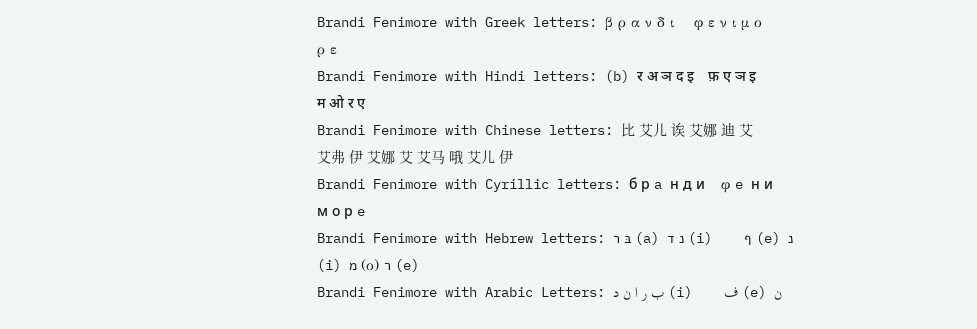Brandi Fenimore with Greek letters: β ρ α ν δ ι    φ ε ν ι μ ο ρ ε
Brandi Fenimore with Hindi letters: (b) र अ ञ द इ    फ़ ए ञ इ म ओ र ए
Brandi Fenimore with Chinese letters: 比 艾儿 诶 艾娜 迪 艾    艾弗 伊 艾娜 艾 艾马 哦 艾儿 伊
Brandi Fenimore with Cyrillic letters: б р a н д и    φ e н и м о р e
Brandi Fenimore with Hebrew letters: בּ ר (a) נ ד (i)    ף (e) נ (i) מ (ο) ר (e)
Brandi Fenimore with Arabic Letters: ب ر ا ن د (i)    ف (e) ن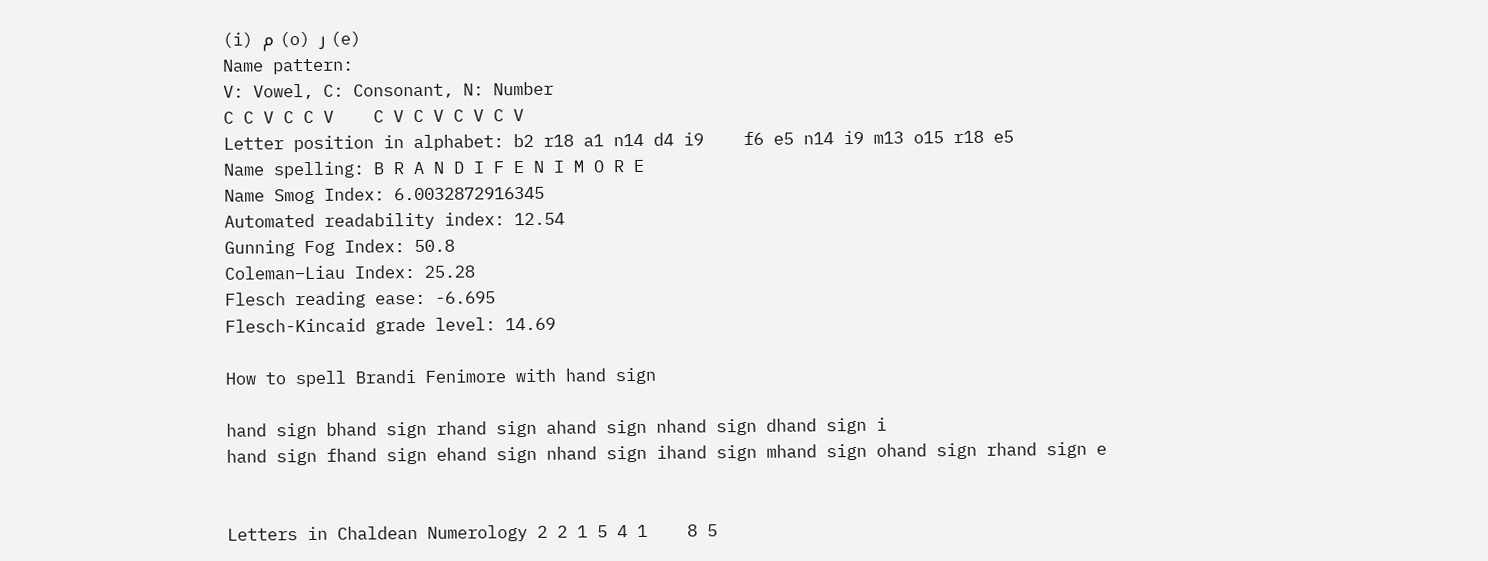(i) م (o) ر (e)
Name pattern:
V: Vowel, C: Consonant, N: Number
C C V C C V    C V C V C V C V
Letter position in alphabet: b2 r18 a1 n14 d4 i9    f6 e5 n14 i9 m13 o15 r18 e5
Name spelling: B R A N D I F E N I M O R E
Name Smog Index: 6.0032872916345
Automated readability index: 12.54
Gunning Fog Index: 50.8
Coleman–Liau Index: 25.28
Flesch reading ease: -6.695
Flesch-Kincaid grade level: 14.69

How to spell Brandi Fenimore with hand sign

hand sign bhand sign rhand sign ahand sign nhand sign dhand sign i
hand sign fhand sign ehand sign nhand sign ihand sign mhand sign ohand sign rhand sign e


Letters in Chaldean Numerology 2 2 1 5 4 1    8 5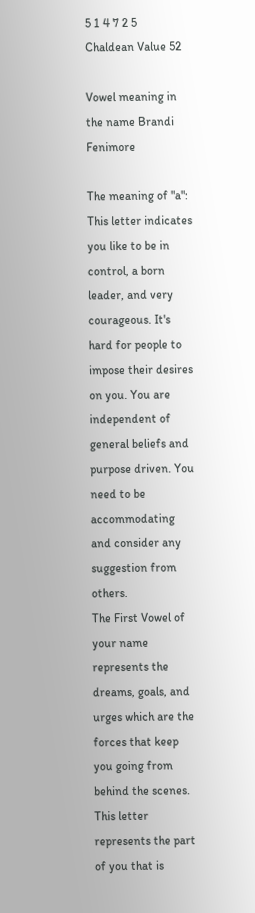5 1 4 7 2 5
Chaldean Value 52

Vowel meaning in the name Brandi Fenimore

The meaning of "a": This letter indicates you like to be in control, a born leader, and very courageous. It's hard for people to impose their desires on you. You are independent of general beliefs and purpose driven. You need to be accommodating and consider any suggestion from others.
The First Vowel of your name represents the dreams, goals, and urges which are the forces that keep you going from behind the scenes. This letter represents the part of you that is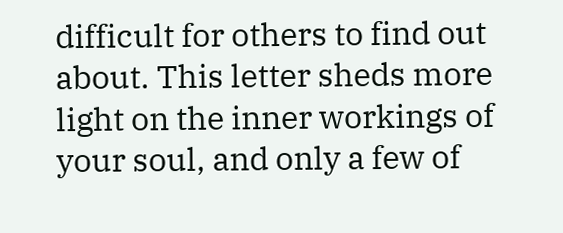difficult for others to find out about. This letter sheds more light on the inner workings of your soul, and only a few of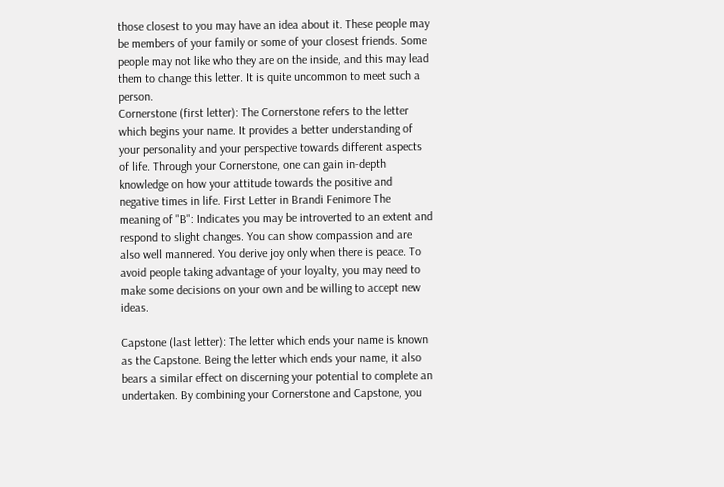those closest to you may have an idea about it. These people may be members of your family or some of your closest friends. Some people may not like who they are on the inside, and this may lead them to change this letter. It is quite uncommon to meet such a person.
Cornerstone (first letter): The Cornerstone refers to the letter which begins your name. It provides a better understanding of your personality and your perspective towards different aspects of life. Through your Cornerstone, one can gain in-depth knowledge on how your attitude towards the positive and negative times in life. First Letter in Brandi Fenimore The meaning of "B": Indicates you may be introverted to an extent and respond to slight changes. You can show compassion and are also well mannered. You derive joy only when there is peace. To avoid people taking advantage of your loyalty, you may need to make some decisions on your own and be willing to accept new ideas.

Capstone (last letter): The letter which ends your name is known as the Capstone. Being the letter which ends your name, it also bears a similar effect on discerning your potential to complete an undertaken. By combining your Cornerstone and Capstone, you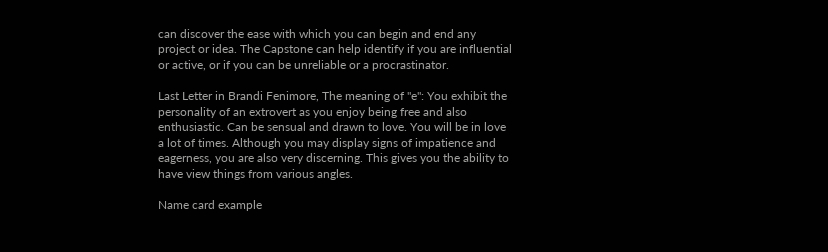can discover the ease with which you can begin and end any project or idea. The Capstone can help identify if you are influential or active, or if you can be unreliable or a procrastinator.

Last Letter in Brandi Fenimore, The meaning of "e": You exhibit the personality of an extrovert as you enjoy being free and also enthusiastic. Can be sensual and drawn to love. You will be in love a lot of times. Although you may display signs of impatience and eagerness, you are also very discerning. This gives you the ability to have view things from various angles.

Name card example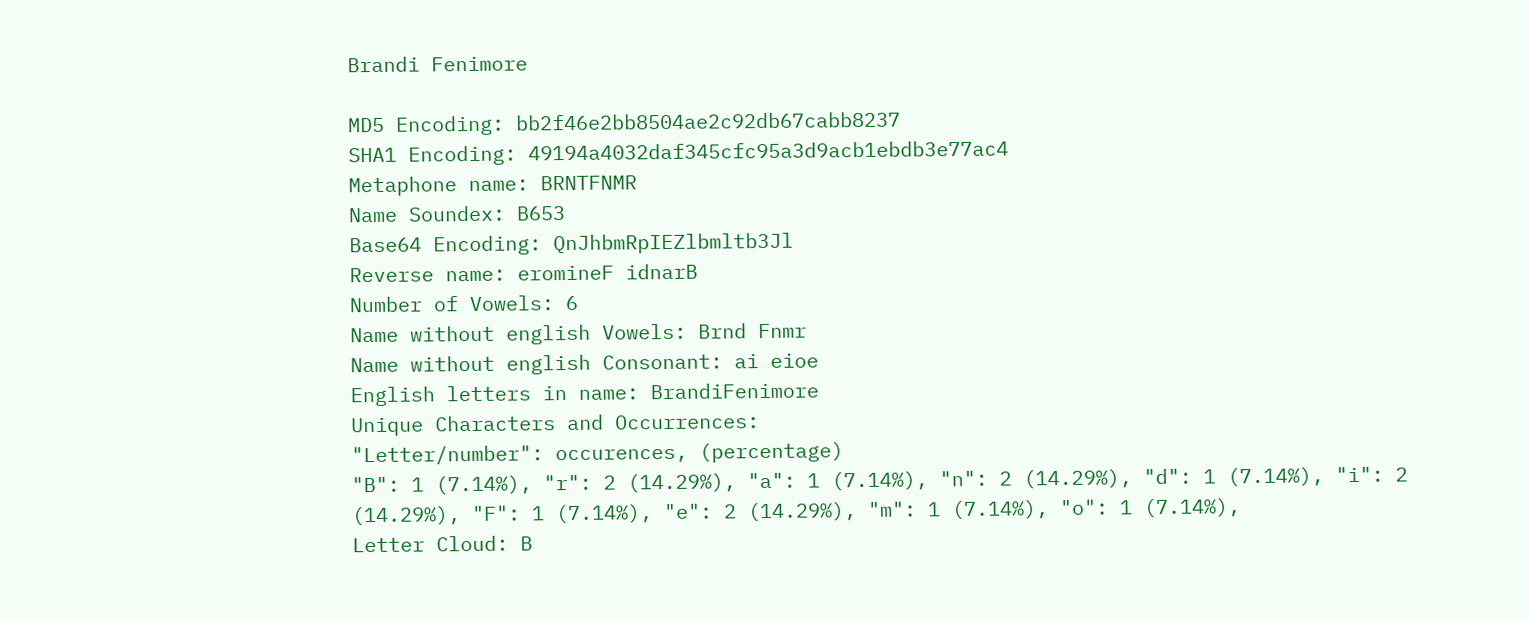Brandi Fenimore

MD5 Encoding: bb2f46e2bb8504ae2c92db67cabb8237
SHA1 Encoding: 49194a4032daf345cfc95a3d9acb1ebdb3e77ac4
Metaphone name: BRNTFNMR
Name Soundex: B653
Base64 Encoding: QnJhbmRpIEZlbmltb3Jl
Reverse name: eromineF idnarB
Number of Vowels: 6
Name without english Vowels: Brnd Fnmr
Name without english Consonant: ai eioe
English letters in name: BrandiFenimore
Unique Characters and Occurrences:
"Letter/number": occurences, (percentage)
"B": 1 (7.14%), "r": 2 (14.29%), "a": 1 (7.14%), "n": 2 (14.29%), "d": 1 (7.14%), "i": 2 (14.29%), "F": 1 (7.14%), "e": 2 (14.29%), "m": 1 (7.14%), "o": 1 (7.14%),
Letter Cloud: B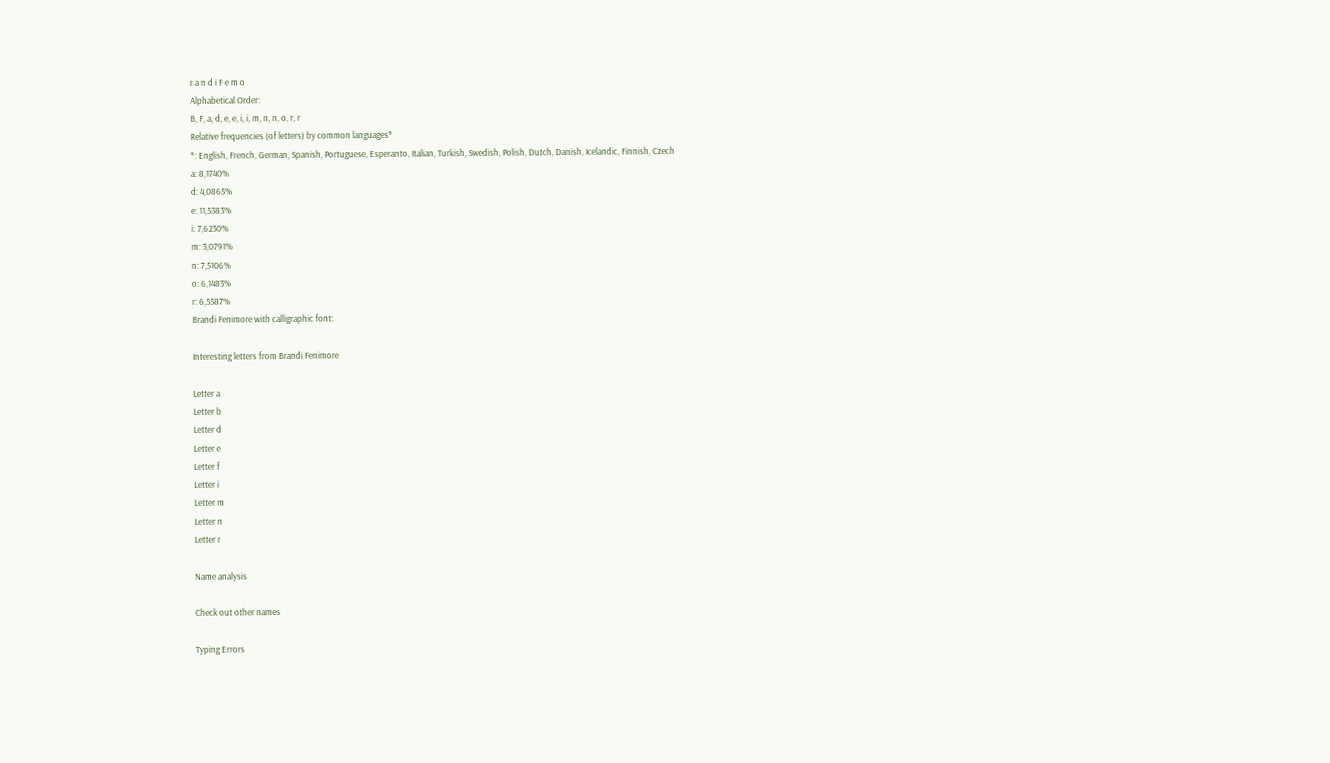r a n d i F e m o
Alphabetical Order:
B, F, a, d, e, e, i, i, m, n, n, o, r, r
Relative frequencies (of letters) by common languages*
*: English, French, German, Spanish, Portuguese, Esperanto, Italian, Turkish, Swedish, Polish, Dutch, Danish, Icelandic, Finnish, Czech
a: 8,1740%
d: 4,0865%
e: 11,5383%
i: 7,6230%
m: 3,0791%
n: 7,5106%
o: 6,1483%
r: 6,5587%
Brandi Fenimore with calligraphic font:

Interesting letters from Brandi Fenimore

Letter a
Letter b
Letter d
Letter e
Letter f
Letter i
Letter m
Letter n
Letter r

Name analysis

Check out other names

Typing Errors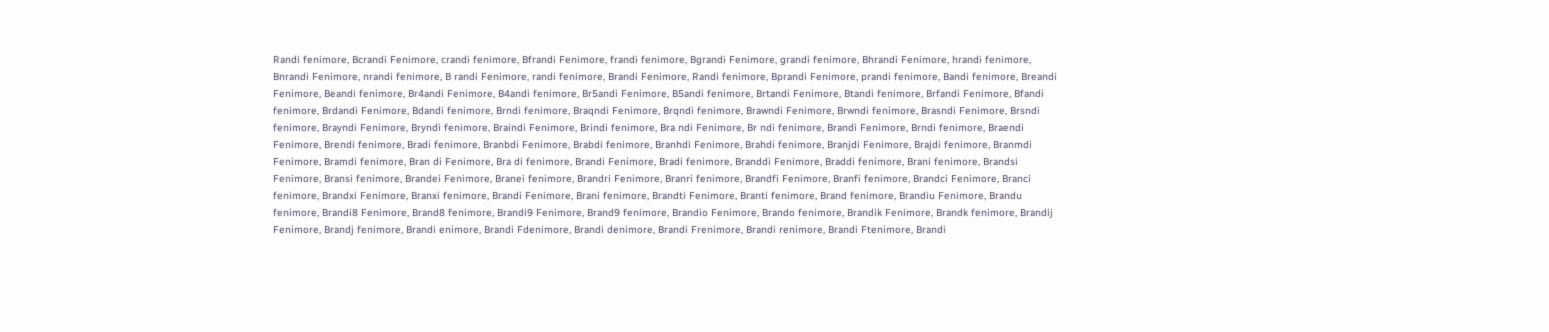Randi fenimore, Bcrandi Fenimore, crandi fenimore, Bfrandi Fenimore, frandi fenimore, Bgrandi Fenimore, grandi fenimore, Bhrandi Fenimore, hrandi fenimore, Bnrandi Fenimore, nrandi fenimore, B randi Fenimore, randi fenimore, Brandi Fenimore, Randi fenimore, Bprandi Fenimore, prandi fenimore, Bandi fenimore, Breandi Fenimore, Beandi fenimore, Br4andi Fenimore, B4andi fenimore, Br5andi Fenimore, B5andi fenimore, Brtandi Fenimore, Btandi fenimore, Brfandi Fenimore, Bfandi fenimore, Brdandi Fenimore, Bdandi fenimore, Brndi fenimore, Braqndi Fenimore, Brqndi fenimore, Brawndi Fenimore, Brwndi fenimore, Brasndi Fenimore, Brsndi fenimore, Brayndi Fenimore, Bryndi fenimore, Braindi Fenimore, Brindi fenimore, Bra ndi Fenimore, Br ndi fenimore, Brandi Fenimore, Brndi fenimore, Braendi Fenimore, Brendi fenimore, Bradi fenimore, Branbdi Fenimore, Brabdi fenimore, Branhdi Fenimore, Brahdi fenimore, Branjdi Fenimore, Brajdi fenimore, Branmdi Fenimore, Bramdi fenimore, Bran di Fenimore, Bra di fenimore, Brandi Fenimore, Bradi fenimore, Branddi Fenimore, Braddi fenimore, Brani fenimore, Brandsi Fenimore, Bransi fenimore, Brandei Fenimore, Branei fenimore, Brandri Fenimore, Branri fenimore, Brandfi Fenimore, Branfi fenimore, Brandci Fenimore, Branci fenimore, Brandxi Fenimore, Branxi fenimore, Brandi Fenimore, Brani fenimore, Brandti Fenimore, Branti fenimore, Brand fenimore, Brandiu Fenimore, Brandu fenimore, Brandi8 Fenimore, Brand8 fenimore, Brandi9 Fenimore, Brand9 fenimore, Brandio Fenimore, Brando fenimore, Brandik Fenimore, Brandk fenimore, Brandij Fenimore, Brandj fenimore, Brandi enimore, Brandi Fdenimore, Brandi denimore, Brandi Frenimore, Brandi renimore, Brandi Ftenimore, Brandi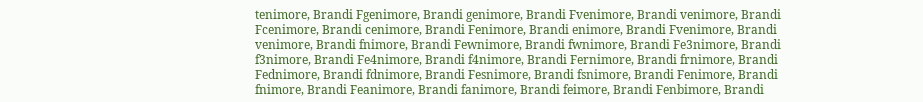tenimore, Brandi Fgenimore, Brandi genimore, Brandi Fvenimore, Brandi venimore, Brandi Fcenimore, Brandi cenimore, Brandi Fenimore, Brandi enimore, Brandi Fvenimore, Brandi venimore, Brandi fnimore, Brandi Fewnimore, Brandi fwnimore, Brandi Fe3nimore, Brandi f3nimore, Brandi Fe4nimore, Brandi f4nimore, Brandi Fernimore, Brandi frnimore, Brandi Fednimore, Brandi fdnimore, Brandi Fesnimore, Brandi fsnimore, Brandi Fenimore, Brandi fnimore, Brandi Feanimore, Brandi fanimore, Brandi feimore, Brandi Fenbimore, Brandi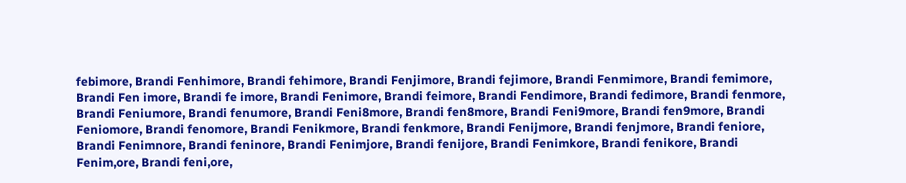febimore, Brandi Fenhimore, Brandi fehimore, Brandi Fenjimore, Brandi fejimore, Brandi Fenmimore, Brandi femimore, Brandi Fen imore, Brandi fe imore, Brandi Fenimore, Brandi feimore, Brandi Fendimore, Brandi fedimore, Brandi fenmore, Brandi Feniumore, Brandi fenumore, Brandi Feni8more, Brandi fen8more, Brandi Feni9more, Brandi fen9more, Brandi Feniomore, Brandi fenomore, Brandi Fenikmore, Brandi fenkmore, Brandi Fenijmore, Brandi fenjmore, Brandi feniore, Brandi Fenimnore, Brandi feninore, Brandi Fenimjore, Brandi fenijore, Brandi Fenimkore, Brandi fenikore, Brandi Fenim,ore, Brandi feni,ore,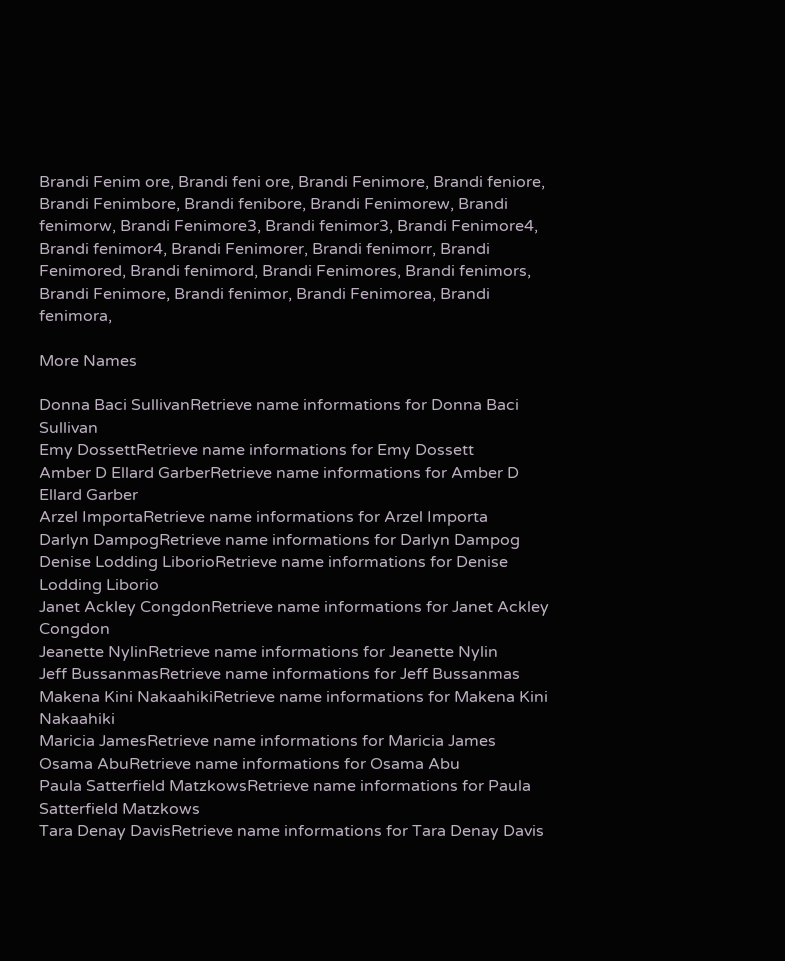Brandi Fenim ore, Brandi feni ore, Brandi Fenimore, Brandi feniore, Brandi Fenimbore, Brandi fenibore, Brandi Fenimorew, Brandi fenimorw, Brandi Fenimore3, Brandi fenimor3, Brandi Fenimore4, Brandi fenimor4, Brandi Fenimorer, Brandi fenimorr, Brandi Fenimored, Brandi fenimord, Brandi Fenimores, Brandi fenimors, Brandi Fenimore, Brandi fenimor, Brandi Fenimorea, Brandi fenimora,

More Names

Donna Baci SullivanRetrieve name informations for Donna Baci Sullivan
Emy DossettRetrieve name informations for Emy Dossett
Amber D Ellard GarberRetrieve name informations for Amber D Ellard Garber
Arzel ImportaRetrieve name informations for Arzel Importa
Darlyn DampogRetrieve name informations for Darlyn Dampog
Denise Lodding LiborioRetrieve name informations for Denise Lodding Liborio
Janet Ackley CongdonRetrieve name informations for Janet Ackley Congdon
Jeanette NylinRetrieve name informations for Jeanette Nylin
Jeff BussanmasRetrieve name informations for Jeff Bussanmas
Makena Kini NakaahikiRetrieve name informations for Makena Kini Nakaahiki
Maricia JamesRetrieve name informations for Maricia James
Osama AbuRetrieve name informations for Osama Abu
Paula Satterfield MatzkowsRetrieve name informations for Paula Satterfield Matzkows
Tara Denay DavisRetrieve name informations for Tara Denay Davis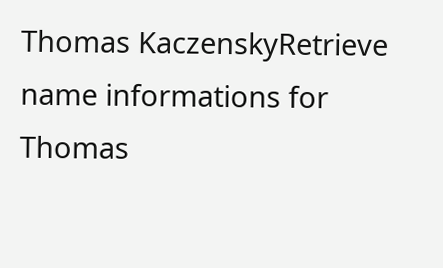Thomas KaczenskyRetrieve name informations for Thomas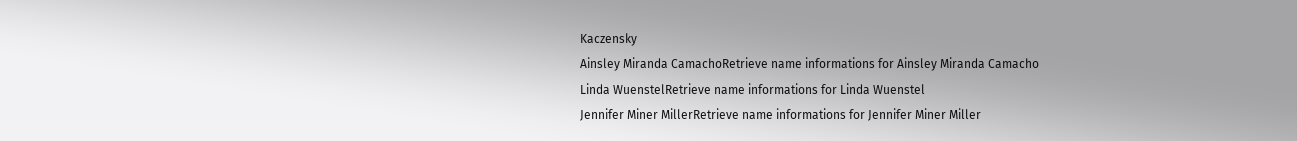Kaczensky
Ainsley Miranda CamachoRetrieve name informations for Ainsley Miranda Camacho
Linda WuenstelRetrieve name informations for Linda Wuenstel
Jennifer Miner MillerRetrieve name informations for Jennifer Miner Miller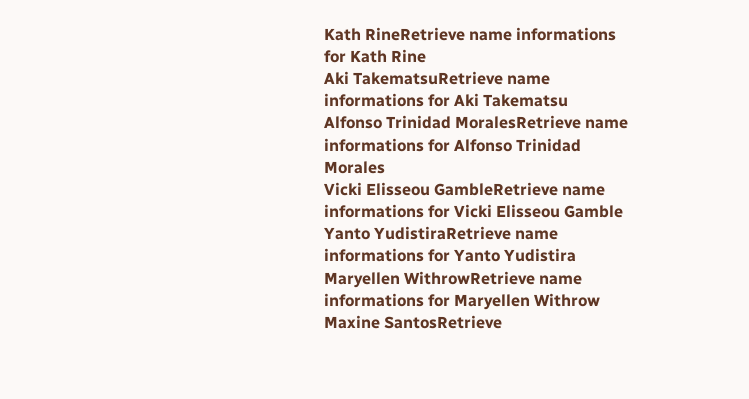Kath RineRetrieve name informations for Kath Rine
Aki TakematsuRetrieve name informations for Aki Takematsu
Alfonso Trinidad MoralesRetrieve name informations for Alfonso Trinidad Morales
Vicki Elisseou GambleRetrieve name informations for Vicki Elisseou Gamble
Yanto YudistiraRetrieve name informations for Yanto Yudistira
Maryellen WithrowRetrieve name informations for Maryellen Withrow
Maxine SantosRetrieve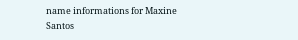name informations for Maxine Santos